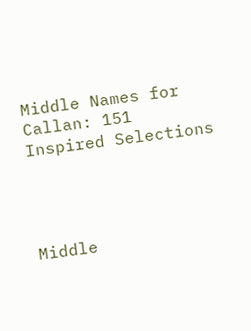Middle Names for Callan: 151 Inspired Selections




Middle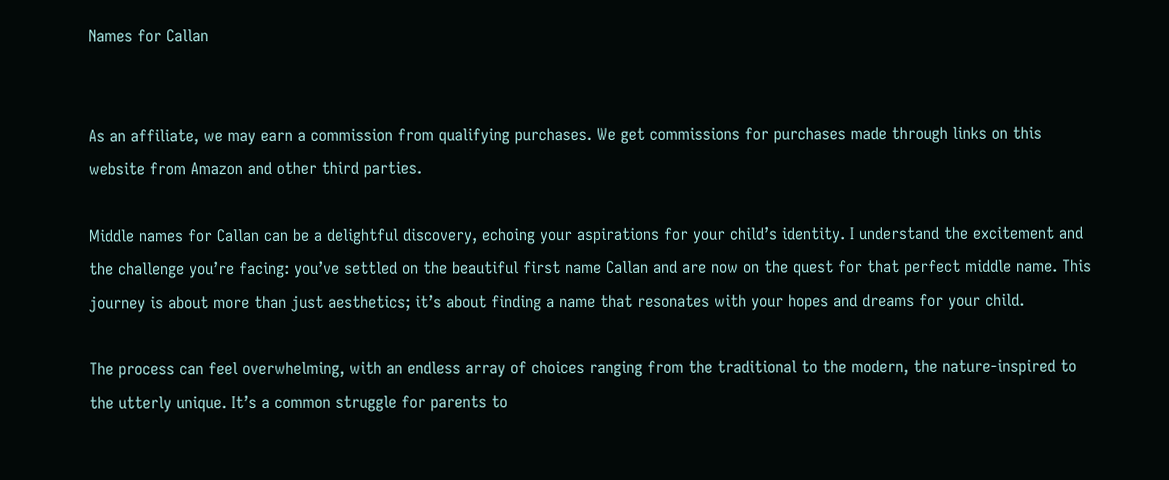Names for Callan


As an affiliate, we may earn a commission from qualifying purchases. We get commissions for purchases made through links on this website from Amazon and other third parties.

Middle names for Callan can be a delightful discovery, echoing your aspirations for your child’s identity. I understand the excitement and the challenge you’re facing: you’ve settled on the beautiful first name Callan and are now on the quest for that perfect middle name. This journey is about more than just aesthetics; it’s about finding a name that resonates with your hopes and dreams for your child.

The process can feel overwhelming, with an endless array of choices ranging from the traditional to the modern, the nature-inspired to the utterly unique. It’s a common struggle for parents to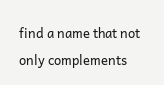find a name that not only complements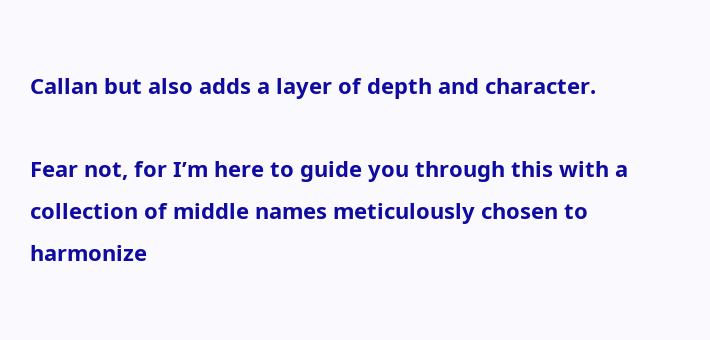Callan but also adds a layer of depth and character.

Fear not, for I’m here to guide you through this with a collection of middle names meticulously chosen to harmonize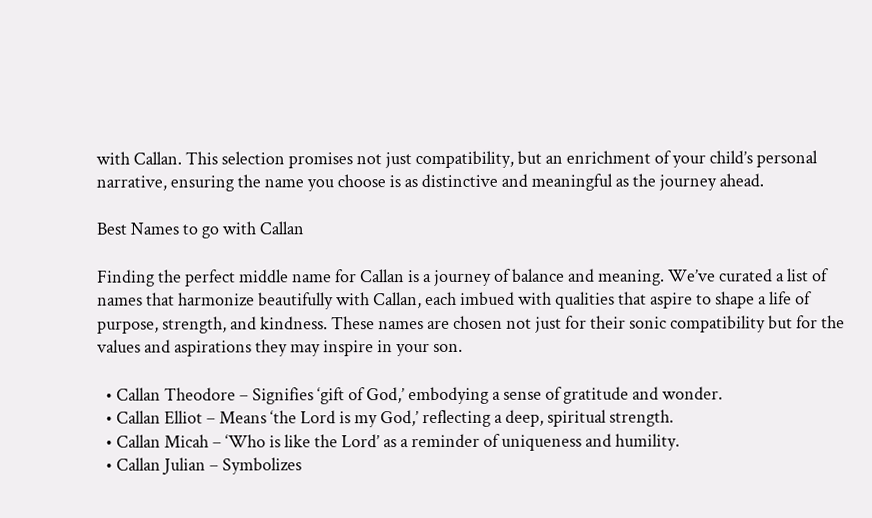with Callan. This selection promises not just compatibility, but an enrichment of your child’s personal narrative, ensuring the name you choose is as distinctive and meaningful as the journey ahead.

Best Names to go with Callan

Finding the perfect middle name for Callan is a journey of balance and meaning. We’ve curated a list of names that harmonize beautifully with Callan, each imbued with qualities that aspire to shape a life of purpose, strength, and kindness. These names are chosen not just for their sonic compatibility but for the values and aspirations they may inspire in your son.

  • Callan Theodore – Signifies ‘gift of God,’ embodying a sense of gratitude and wonder.
  • Callan Elliot – Means ‘the Lord is my God,’ reflecting a deep, spiritual strength.
  • Callan Micah – ‘Who is like the Lord’ as a reminder of uniqueness and humility.
  • Callan Julian – Symbolizes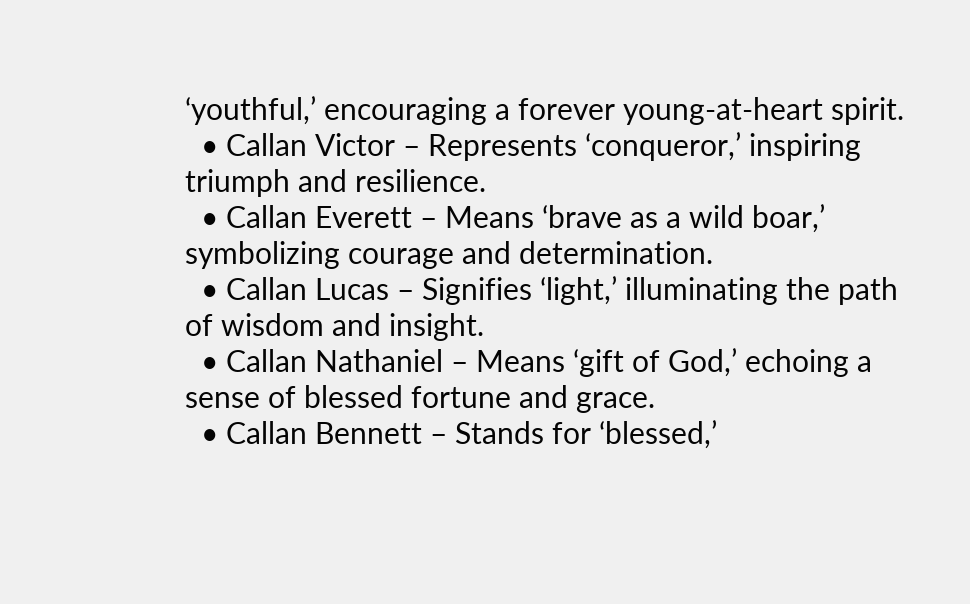‘youthful,’ encouraging a forever young-at-heart spirit.
  • Callan Victor – Represents ‘conqueror,’ inspiring triumph and resilience.
  • Callan Everett – Means ‘brave as a wild boar,’ symbolizing courage and determination.
  • Callan Lucas – Signifies ‘light,’ illuminating the path of wisdom and insight.
  • Callan Nathaniel – Means ‘gift of God,’ echoing a sense of blessed fortune and grace.
  • Callan Bennett – Stands for ‘blessed,’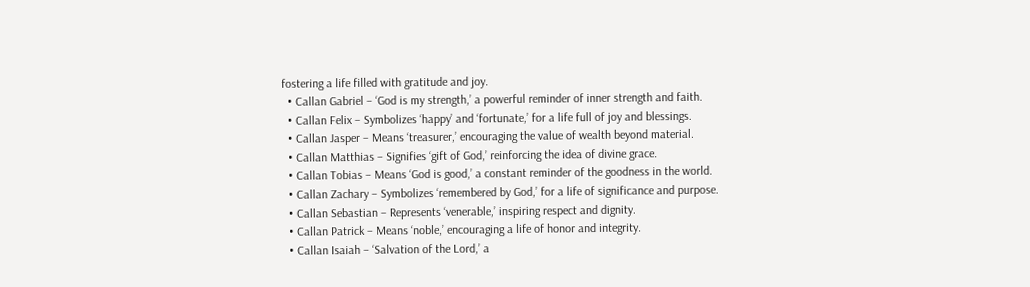fostering a life filled with gratitude and joy.
  • Callan Gabriel – ‘God is my strength,’ a powerful reminder of inner strength and faith.
  • Callan Felix – Symbolizes ‘happy’ and ‘fortunate,’ for a life full of joy and blessings.
  • Callan Jasper – Means ‘treasurer,’ encouraging the value of wealth beyond material.
  • Callan Matthias – Signifies ‘gift of God,’ reinforcing the idea of divine grace.
  • Callan Tobias – Means ‘God is good,’ a constant reminder of the goodness in the world.
  • Callan Zachary – Symbolizes ‘remembered by God,’ for a life of significance and purpose.
  • Callan Sebastian – Represents ‘venerable,’ inspiring respect and dignity.
  • Callan Patrick – Means ‘noble,’ encouraging a life of honor and integrity.
  • Callan Isaiah – ‘Salvation of the Lord,’ a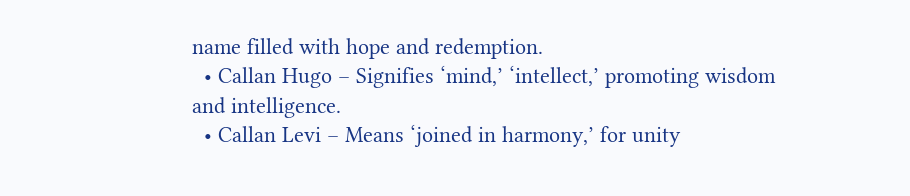name filled with hope and redemption.
  • Callan Hugo – Signifies ‘mind,’ ‘intellect,’ promoting wisdom and intelligence.
  • Callan Levi – Means ‘joined in harmony,’ for unity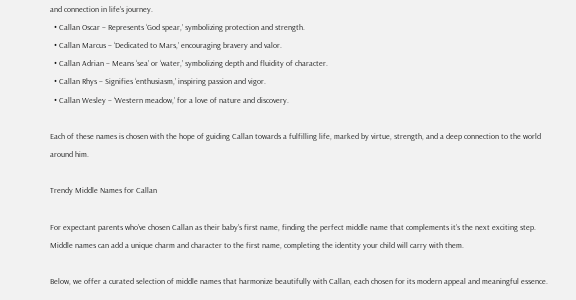and connection in life’s journey.
  • Callan Oscar – Represents ‘God spear,’ symbolizing protection and strength.
  • Callan Marcus – ‘Dedicated to Mars,’ encouraging bravery and valor.
  • Callan Adrian – Means ‘sea’ or ‘water,’ symbolizing depth and fluidity of character.
  • Callan Rhys – Signifies ‘enthusiasm,’ inspiring passion and vigor.
  • Callan Wesley – ‘Western meadow,’ for a love of nature and discovery.

Each of these names is chosen with the hope of guiding Callan towards a fulfilling life, marked by virtue, strength, and a deep connection to the world around him.

Trendy Middle Names for Callan

For expectant parents who’ve chosen Callan as their baby’s first name, finding the perfect middle name that complements it’s the next exciting step. Middle names can add a unique charm and character to the first name, completing the identity your child will carry with them.

Below, we offer a curated selection of middle names that harmonize beautifully with Callan, each chosen for its modern appeal and meaningful essence.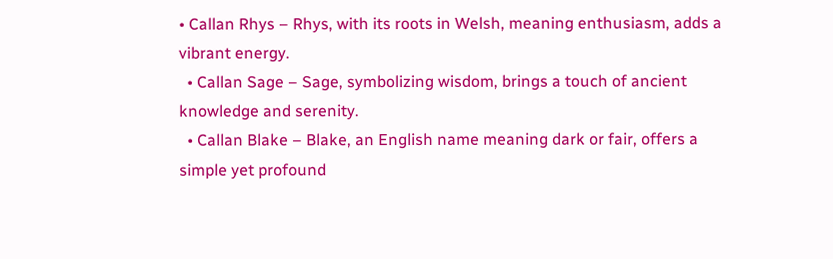• Callan Rhys – Rhys, with its roots in Welsh, meaning enthusiasm, adds a vibrant energy.
  • Callan Sage – Sage, symbolizing wisdom, brings a touch of ancient knowledge and serenity.
  • Callan Blake – Blake, an English name meaning dark or fair, offers a simple yet profound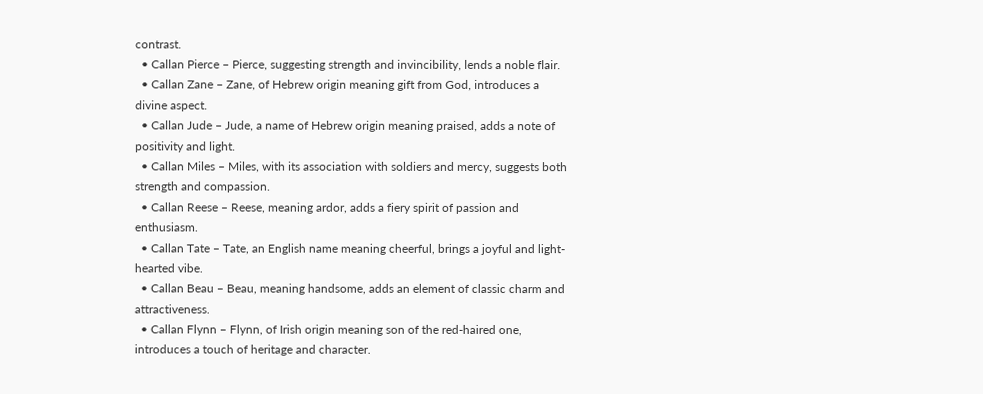contrast.
  • Callan Pierce – Pierce, suggesting strength and invincibility, lends a noble flair.
  • Callan Zane – Zane, of Hebrew origin meaning gift from God, introduces a divine aspect.
  • Callan Jude – Jude, a name of Hebrew origin meaning praised, adds a note of positivity and light.
  • Callan Miles – Miles, with its association with soldiers and mercy, suggests both strength and compassion.
  • Callan Reese – Reese, meaning ardor, adds a fiery spirit of passion and enthusiasm.
  • Callan Tate – Tate, an English name meaning cheerful, brings a joyful and light-hearted vibe.
  • Callan Beau – Beau, meaning handsome, adds an element of classic charm and attractiveness.
  • Callan Flynn – Flynn, of Irish origin meaning son of the red-haired one, introduces a touch of heritage and character.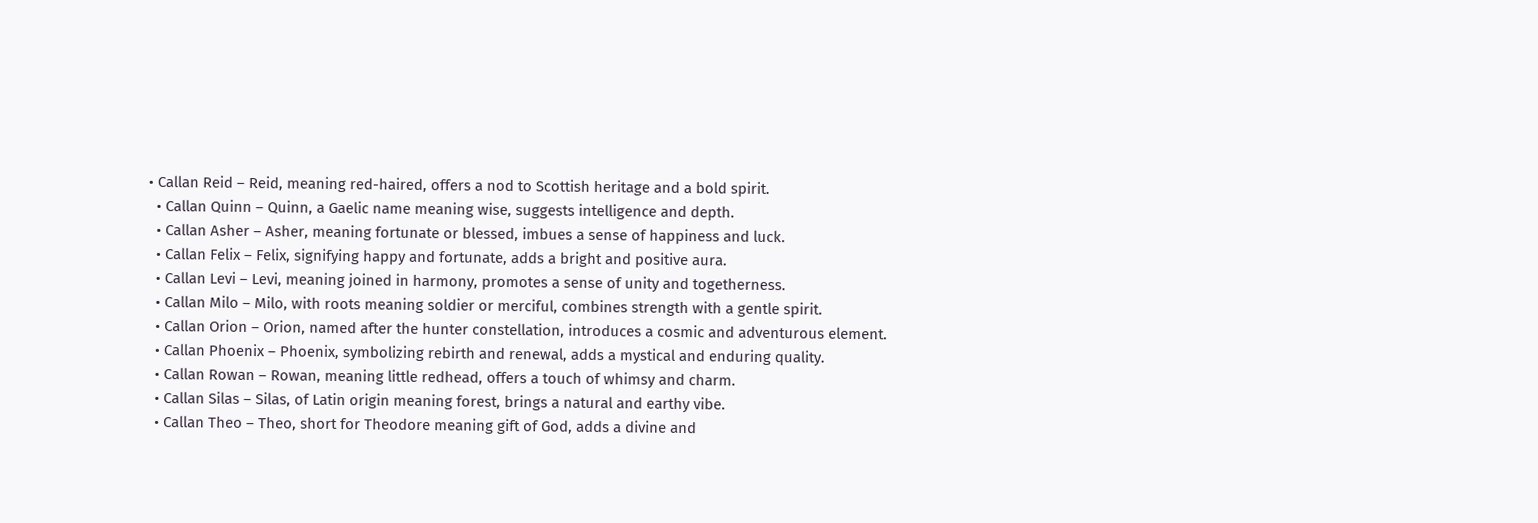• Callan Reid – Reid, meaning red-haired, offers a nod to Scottish heritage and a bold spirit.
  • Callan Quinn – Quinn, a Gaelic name meaning wise, suggests intelligence and depth.
  • Callan Asher – Asher, meaning fortunate or blessed, imbues a sense of happiness and luck.
  • Callan Felix – Felix, signifying happy and fortunate, adds a bright and positive aura.
  • Callan Levi – Levi, meaning joined in harmony, promotes a sense of unity and togetherness.
  • Callan Milo – Milo, with roots meaning soldier or merciful, combines strength with a gentle spirit.
  • Callan Orion – Orion, named after the hunter constellation, introduces a cosmic and adventurous element.
  • Callan Phoenix – Phoenix, symbolizing rebirth and renewal, adds a mystical and enduring quality.
  • Callan Rowan – Rowan, meaning little redhead, offers a touch of whimsy and charm.
  • Callan Silas – Silas, of Latin origin meaning forest, brings a natural and earthy vibe.
  • Callan Theo – Theo, short for Theodore meaning gift of God, adds a divine and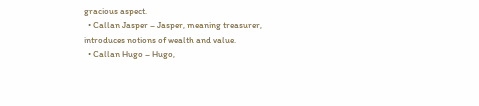gracious aspect.
  • Callan Jasper – Jasper, meaning treasurer, introduces notions of wealth and value.
  • Callan Hugo – Hugo,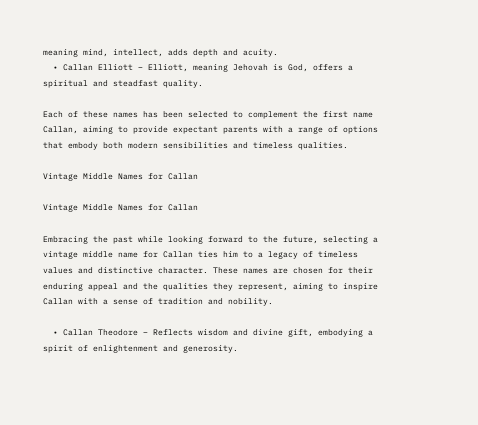meaning mind, intellect, adds depth and acuity.
  • Callan Elliott – Elliott, meaning Jehovah is God, offers a spiritual and steadfast quality.

Each of these names has been selected to complement the first name Callan, aiming to provide expectant parents with a range of options that embody both modern sensibilities and timeless qualities.

Vintage Middle Names for Callan

Vintage Middle Names for Callan

Embracing the past while looking forward to the future, selecting a vintage middle name for Callan ties him to a legacy of timeless values and distinctive character. These names are chosen for their enduring appeal and the qualities they represent, aiming to inspire Callan with a sense of tradition and nobility.

  • Callan Theodore – Reflects wisdom and divine gift, embodying a spirit of enlightenment and generosity.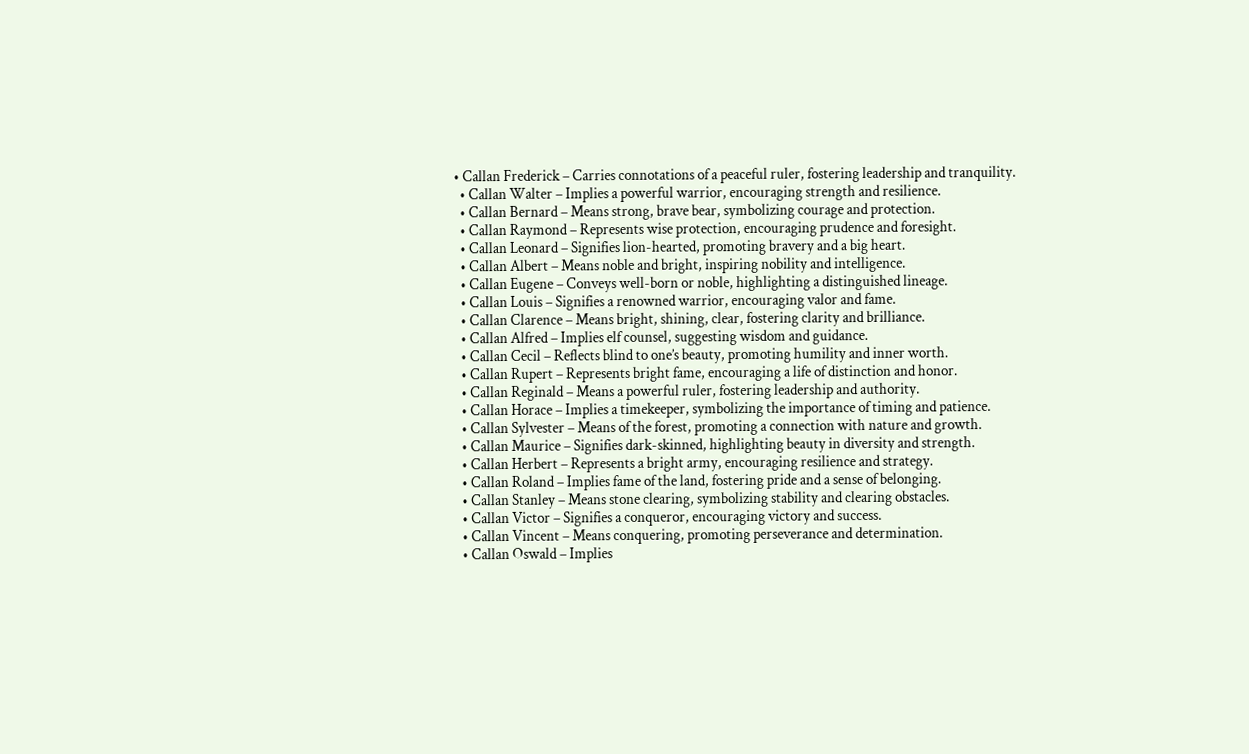• Callan Frederick – Carries connotations of a peaceful ruler, fostering leadership and tranquility.
  • Callan Walter – Implies a powerful warrior, encouraging strength and resilience.
  • Callan Bernard – Means strong, brave bear, symbolizing courage and protection.
  • Callan Raymond – Represents wise protection, encouraging prudence and foresight.
  • Callan Leonard – Signifies lion-hearted, promoting bravery and a big heart.
  • Callan Albert – Means noble and bright, inspiring nobility and intelligence.
  • Callan Eugene – Conveys well-born or noble, highlighting a distinguished lineage.
  • Callan Louis – Signifies a renowned warrior, encouraging valor and fame.
  • Callan Clarence – Means bright, shining, clear, fostering clarity and brilliance.
  • Callan Alfred – Implies elf counsel, suggesting wisdom and guidance.
  • Callan Cecil – Reflects blind to one’s beauty, promoting humility and inner worth.
  • Callan Rupert – Represents bright fame, encouraging a life of distinction and honor.
  • Callan Reginald – Means a powerful ruler, fostering leadership and authority.
  • Callan Horace – Implies a timekeeper, symbolizing the importance of timing and patience.
  • Callan Sylvester – Means of the forest, promoting a connection with nature and growth.
  • Callan Maurice – Signifies dark-skinned, highlighting beauty in diversity and strength.
  • Callan Herbert – Represents a bright army, encouraging resilience and strategy.
  • Callan Roland – Implies fame of the land, fostering pride and a sense of belonging.
  • Callan Stanley – Means stone clearing, symbolizing stability and clearing obstacles.
  • Callan Victor – Signifies a conqueror, encouraging victory and success.
  • Callan Vincent – Means conquering, promoting perseverance and determination.
  • Callan Oswald – Implies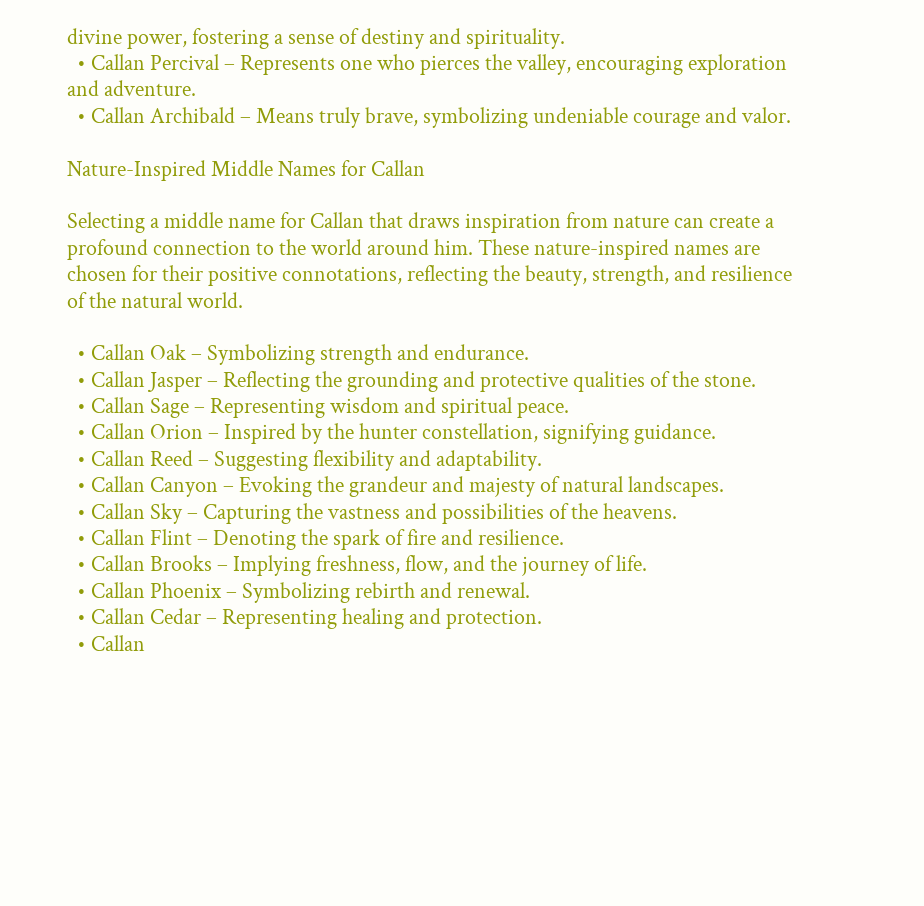divine power, fostering a sense of destiny and spirituality.
  • Callan Percival – Represents one who pierces the valley, encouraging exploration and adventure.
  • Callan Archibald – Means truly brave, symbolizing undeniable courage and valor.

Nature-Inspired Middle Names for Callan

Selecting a middle name for Callan that draws inspiration from nature can create a profound connection to the world around him. These nature-inspired names are chosen for their positive connotations, reflecting the beauty, strength, and resilience of the natural world.

  • Callan Oak – Symbolizing strength and endurance.
  • Callan Jasper – Reflecting the grounding and protective qualities of the stone.
  • Callan Sage – Representing wisdom and spiritual peace.
  • Callan Orion – Inspired by the hunter constellation, signifying guidance.
  • Callan Reed – Suggesting flexibility and adaptability.
  • Callan Canyon – Evoking the grandeur and majesty of natural landscapes.
  • Callan Sky – Capturing the vastness and possibilities of the heavens.
  • Callan Flint – Denoting the spark of fire and resilience.
  • Callan Brooks – Implying freshness, flow, and the journey of life.
  • Callan Phoenix – Symbolizing rebirth and renewal.
  • Callan Cedar – Representing healing and protection.
  • Callan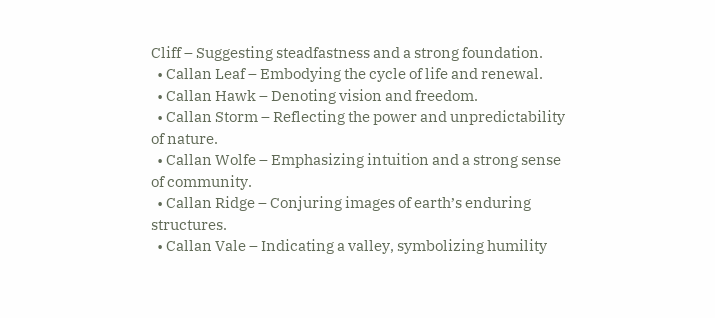Cliff – Suggesting steadfastness and a strong foundation.
  • Callan Leaf – Embodying the cycle of life and renewal.
  • Callan Hawk – Denoting vision and freedom.
  • Callan Storm – Reflecting the power and unpredictability of nature.
  • Callan Wolfe – Emphasizing intuition and a strong sense of community.
  • Callan Ridge – Conjuring images of earth’s enduring structures.
  • Callan Vale – Indicating a valley, symbolizing humility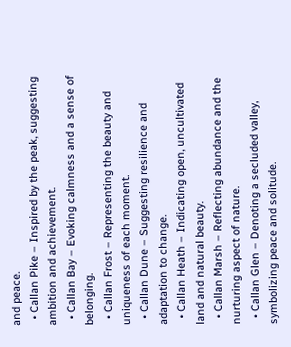and peace.
  • Callan Pike – Inspired by the peak, suggesting ambition and achievement.
  • Callan Bay – Evoking calmness and a sense of belonging.
  • Callan Frost – Representing the beauty and uniqueness of each moment.
  • Callan Dune – Suggesting resilience and adaptation to change.
  • Callan Heath – Indicating open, uncultivated land and natural beauty.
  • Callan Marsh – Reflecting abundance and the nurturing aspect of nature.
  • Callan Glen – Denoting a secluded valley, symbolizing peace and solitude.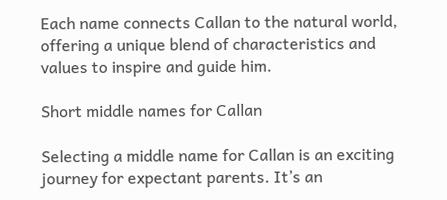Each name connects Callan to the natural world, offering a unique blend of characteristics and values to inspire and guide him.

Short middle names for Callan

Selecting a middle name for Callan is an exciting journey for expectant parents. It’s an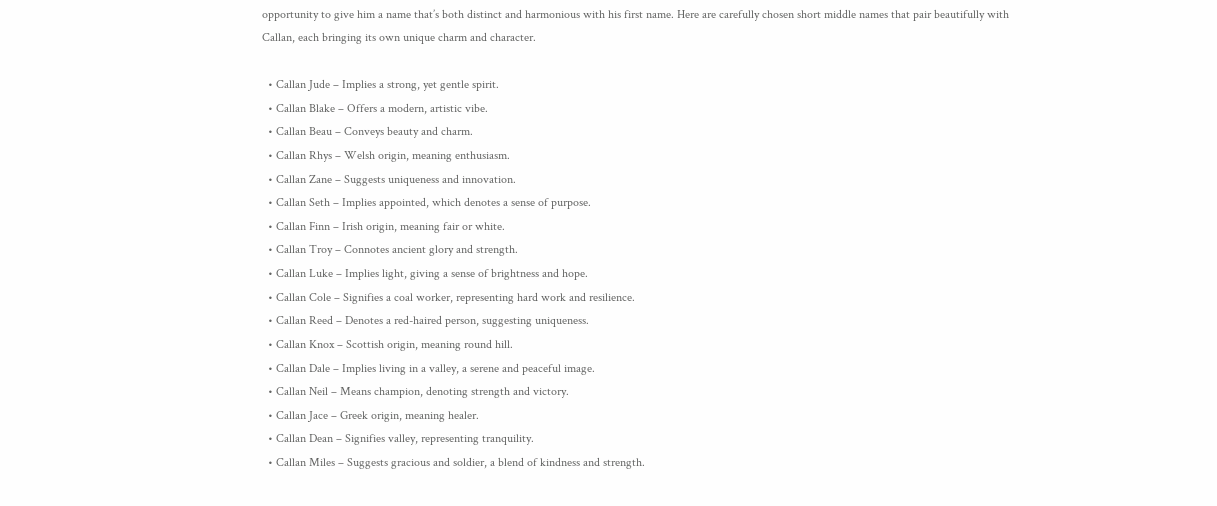opportunity to give him a name that’s both distinct and harmonious with his first name. Here are carefully chosen short middle names that pair beautifully with Callan, each bringing its own unique charm and character.

  • Callan Jude – Implies a strong, yet gentle spirit.
  • Callan Blake – Offers a modern, artistic vibe.
  • Callan Beau – Conveys beauty and charm.
  • Callan Rhys – Welsh origin, meaning enthusiasm.
  • Callan Zane – Suggests uniqueness and innovation.
  • Callan Seth – Implies appointed, which denotes a sense of purpose.
  • Callan Finn – Irish origin, meaning fair or white.
  • Callan Troy – Connotes ancient glory and strength.
  • Callan Luke – Implies light, giving a sense of brightness and hope.
  • Callan Cole – Signifies a coal worker, representing hard work and resilience.
  • Callan Reed – Denotes a red-haired person, suggesting uniqueness.
  • Callan Knox – Scottish origin, meaning round hill.
  • Callan Dale – Implies living in a valley, a serene and peaceful image.
  • Callan Neil – Means champion, denoting strength and victory.
  • Callan Jace – Greek origin, meaning healer.
  • Callan Dean – Signifies valley, representing tranquility.
  • Callan Miles – Suggests gracious and soldier, a blend of kindness and strength.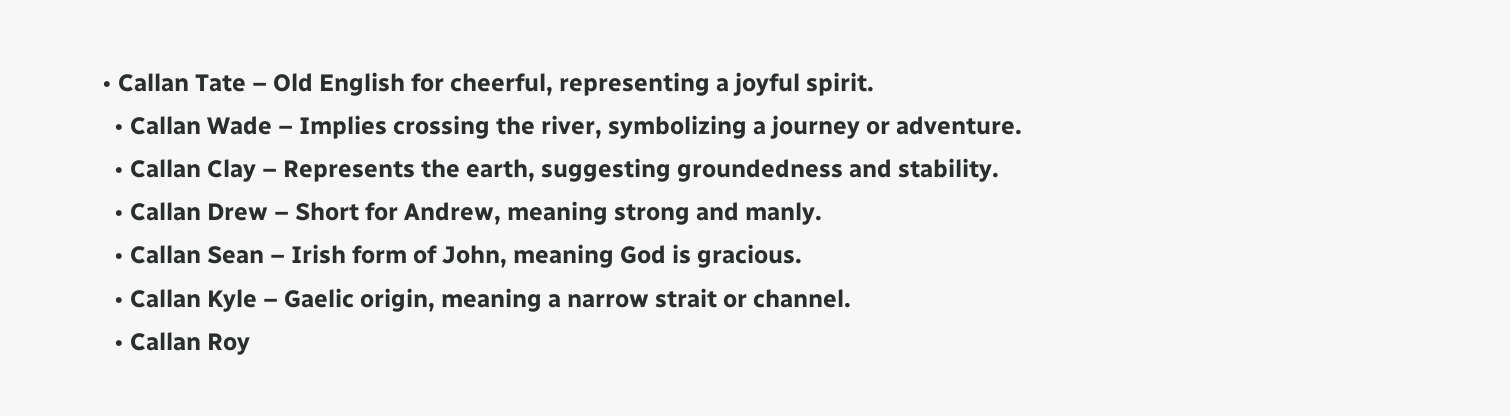• Callan Tate – Old English for cheerful, representing a joyful spirit.
  • Callan Wade – Implies crossing the river, symbolizing a journey or adventure.
  • Callan Clay – Represents the earth, suggesting groundedness and stability.
  • Callan Drew – Short for Andrew, meaning strong and manly.
  • Callan Sean – Irish form of John, meaning God is gracious.
  • Callan Kyle – Gaelic origin, meaning a narrow strait or channel.
  • Callan Roy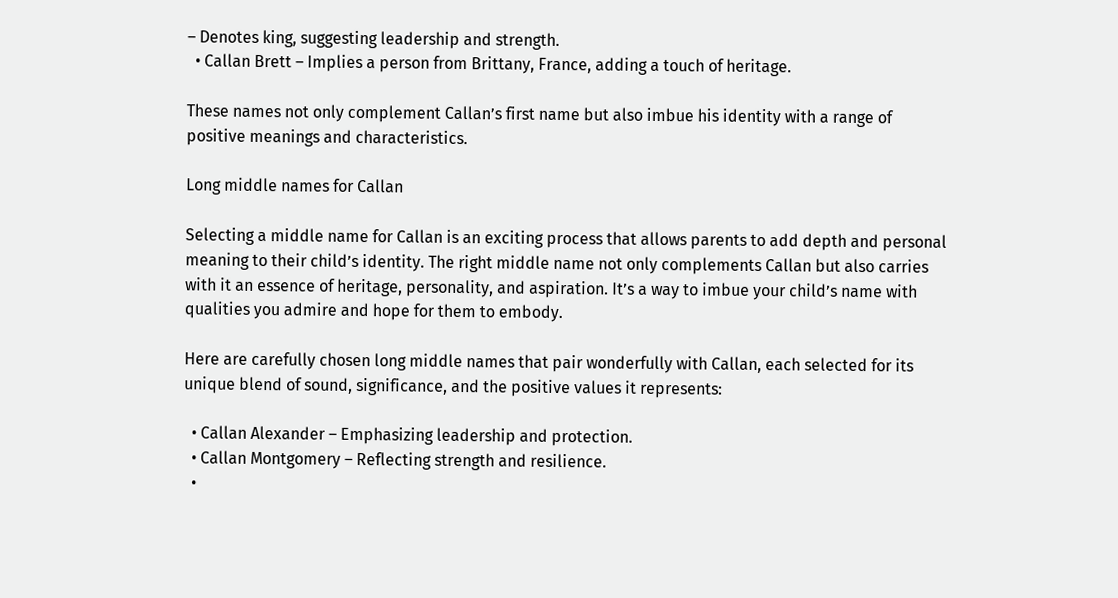– Denotes king, suggesting leadership and strength.
  • Callan Brett – Implies a person from Brittany, France, adding a touch of heritage.

These names not only complement Callan’s first name but also imbue his identity with a range of positive meanings and characteristics.

Long middle names for Callan

Selecting a middle name for Callan is an exciting process that allows parents to add depth and personal meaning to their child’s identity. The right middle name not only complements Callan but also carries with it an essence of heritage, personality, and aspiration. It’s a way to imbue your child’s name with qualities you admire and hope for them to embody.

Here are carefully chosen long middle names that pair wonderfully with Callan, each selected for its unique blend of sound, significance, and the positive values it represents:

  • Callan Alexander – Emphasizing leadership and protection.
  • Callan Montgomery – Reflecting strength and resilience.
  •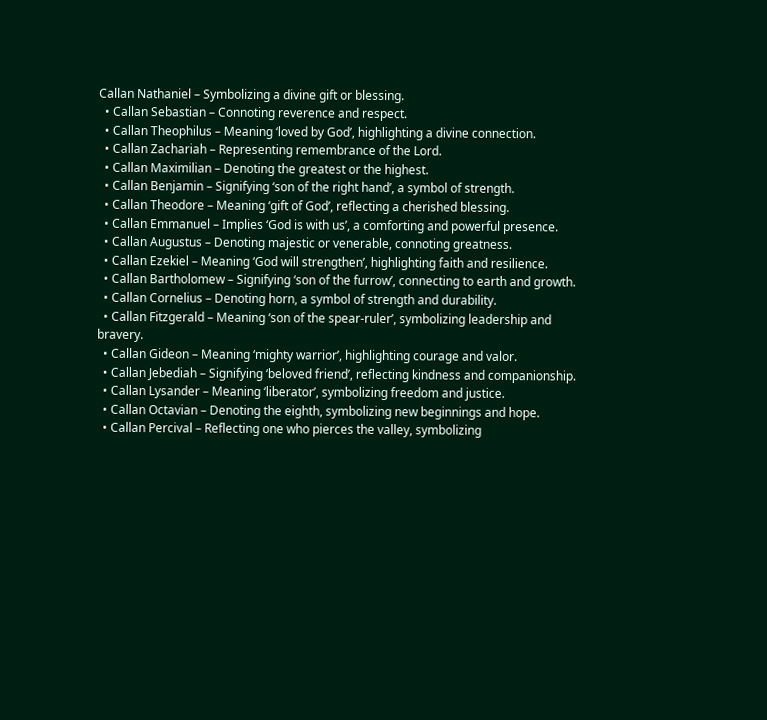Callan Nathaniel – Symbolizing a divine gift or blessing.
  • Callan Sebastian – Connoting reverence and respect.
  • Callan Theophilus – Meaning ‘loved by God’, highlighting a divine connection.
  • Callan Zachariah – Representing remembrance of the Lord.
  • Callan Maximilian – Denoting the greatest or the highest.
  • Callan Benjamin – Signifying ‘son of the right hand’, a symbol of strength.
  • Callan Theodore – Meaning ‘gift of God’, reflecting a cherished blessing.
  • Callan Emmanuel – Implies ‘God is with us’, a comforting and powerful presence.
  • Callan Augustus – Denoting majestic or venerable, connoting greatness.
  • Callan Ezekiel – Meaning ‘God will strengthen’, highlighting faith and resilience.
  • Callan Bartholomew – Signifying ‘son of the furrow’, connecting to earth and growth.
  • Callan Cornelius – Denoting horn, a symbol of strength and durability.
  • Callan Fitzgerald – Meaning ‘son of the spear-ruler’, symbolizing leadership and bravery.
  • Callan Gideon – Meaning ‘mighty warrior’, highlighting courage and valor.
  • Callan Jebediah – Signifying ‘beloved friend’, reflecting kindness and companionship.
  • Callan Lysander – Meaning ‘liberator’, symbolizing freedom and justice.
  • Callan Octavian – Denoting the eighth, symbolizing new beginnings and hope.
  • Callan Percival – Reflecting one who pierces the valley, symbolizing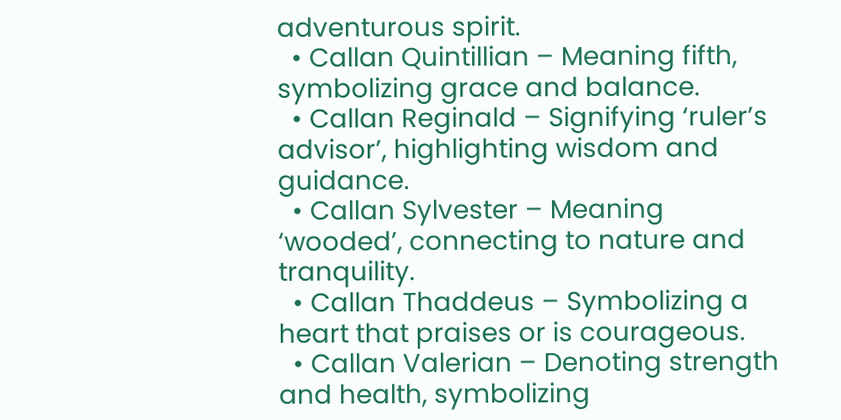adventurous spirit.
  • Callan Quintillian – Meaning fifth, symbolizing grace and balance.
  • Callan Reginald – Signifying ‘ruler’s advisor’, highlighting wisdom and guidance.
  • Callan Sylvester – Meaning ‘wooded’, connecting to nature and tranquility.
  • Callan Thaddeus – Symbolizing a heart that praises or is courageous.
  • Callan Valerian – Denoting strength and health, symbolizing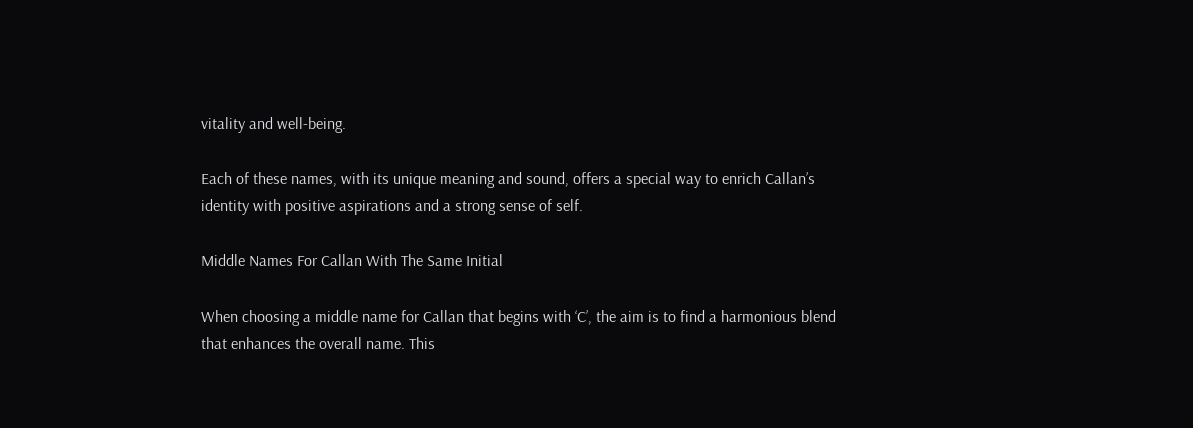vitality and well-being.

Each of these names, with its unique meaning and sound, offers a special way to enrich Callan’s identity with positive aspirations and a strong sense of self.

Middle Names For Callan With The Same Initial

When choosing a middle name for Callan that begins with ‘C’, the aim is to find a harmonious blend that enhances the overall name. This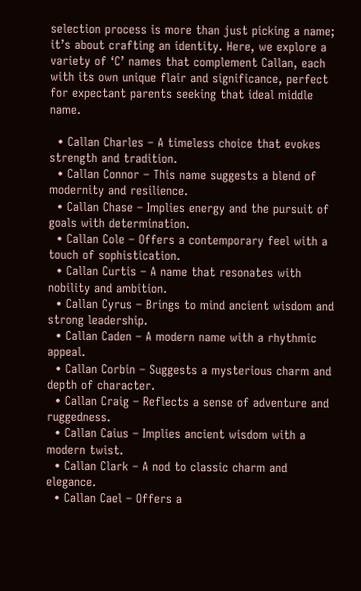selection process is more than just picking a name; it’s about crafting an identity. Here, we explore a variety of ‘C’ names that complement Callan, each with its own unique flair and significance, perfect for expectant parents seeking that ideal middle name.

  • Callan Charles – A timeless choice that evokes strength and tradition.
  • Callan Connor – This name suggests a blend of modernity and resilience.
  • Callan Chase – Implies energy and the pursuit of goals with determination.
  • Callan Cole – Offers a contemporary feel with a touch of sophistication.
  • Callan Curtis – A name that resonates with nobility and ambition.
  • Callan Cyrus – Brings to mind ancient wisdom and strong leadership.
  • Callan Caden – A modern name with a rhythmic appeal.
  • Callan Corbin – Suggests a mysterious charm and depth of character.
  • Callan Craig – Reflects a sense of adventure and ruggedness.
  • Callan Caius – Implies ancient wisdom with a modern twist.
  • Callan Clark – A nod to classic charm and elegance.
  • Callan Cael – Offers a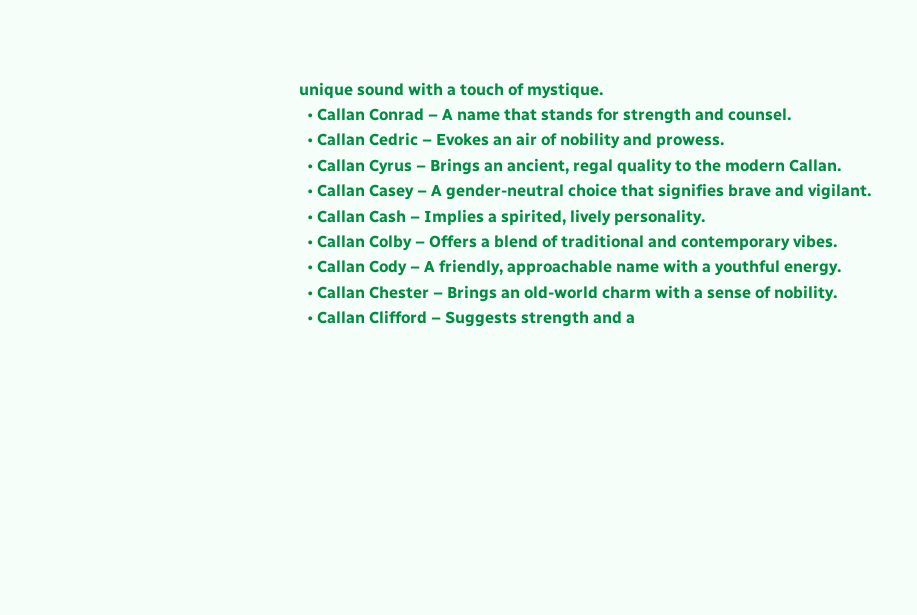unique sound with a touch of mystique.
  • Callan Conrad – A name that stands for strength and counsel.
  • Callan Cedric – Evokes an air of nobility and prowess.
  • Callan Cyrus – Brings an ancient, regal quality to the modern Callan.
  • Callan Casey – A gender-neutral choice that signifies brave and vigilant.
  • Callan Cash – Implies a spirited, lively personality.
  • Callan Colby – Offers a blend of traditional and contemporary vibes.
  • Callan Cody – A friendly, approachable name with a youthful energy.
  • Callan Chester – Brings an old-world charm with a sense of nobility.
  • Callan Clifford – Suggests strength and a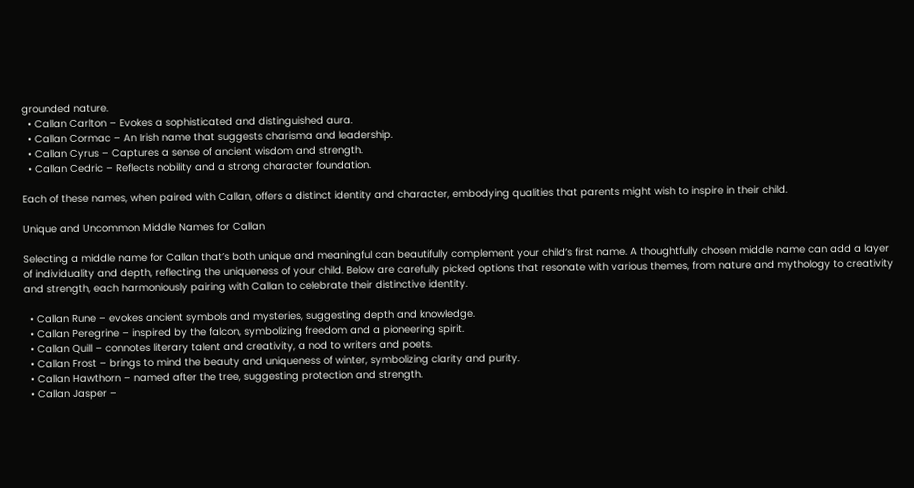grounded nature.
  • Callan Carlton – Evokes a sophisticated and distinguished aura.
  • Callan Cormac – An Irish name that suggests charisma and leadership.
  • Callan Cyrus – Captures a sense of ancient wisdom and strength.
  • Callan Cedric – Reflects nobility and a strong character foundation.

Each of these names, when paired with Callan, offers a distinct identity and character, embodying qualities that parents might wish to inspire in their child.

Unique and Uncommon Middle Names for Callan

Selecting a middle name for Callan that’s both unique and meaningful can beautifully complement your child’s first name. A thoughtfully chosen middle name can add a layer of individuality and depth, reflecting the uniqueness of your child. Below are carefully picked options that resonate with various themes, from nature and mythology to creativity and strength, each harmoniously pairing with Callan to celebrate their distinctive identity.

  • Callan Rune – evokes ancient symbols and mysteries, suggesting depth and knowledge.
  • Callan Peregrine – inspired by the falcon, symbolizing freedom and a pioneering spirit.
  • Callan Quill – connotes literary talent and creativity, a nod to writers and poets.
  • Callan Frost – brings to mind the beauty and uniqueness of winter, symbolizing clarity and purity.
  • Callan Hawthorn – named after the tree, suggesting protection and strength.
  • Callan Jasper –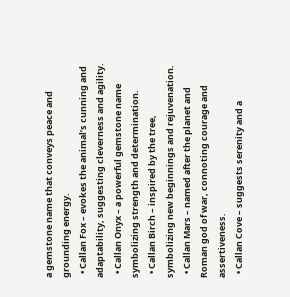a gemstone name that conveys peace and grounding energy.
  • Callan Fox – evokes the animal’s cunning and adaptability, suggesting cleverness and agility.
  • Callan Onyx – a powerful gemstone name symbolizing strength and determination.
  • Callan Birch – inspired by the tree, symbolizing new beginnings and rejuvenation.
  • Callan Mars – named after the planet and Roman god of war, connoting courage and assertiveness.
  • Callan Cove – suggests serenity and a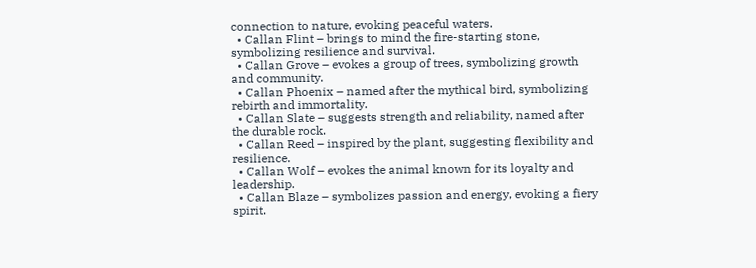connection to nature, evoking peaceful waters.
  • Callan Flint – brings to mind the fire-starting stone, symbolizing resilience and survival.
  • Callan Grove – evokes a group of trees, symbolizing growth and community.
  • Callan Phoenix – named after the mythical bird, symbolizing rebirth and immortality.
  • Callan Slate – suggests strength and reliability, named after the durable rock.
  • Callan Reed – inspired by the plant, suggesting flexibility and resilience.
  • Callan Wolf – evokes the animal known for its loyalty and leadership.
  • Callan Blaze – symbolizes passion and energy, evoking a fiery spirit.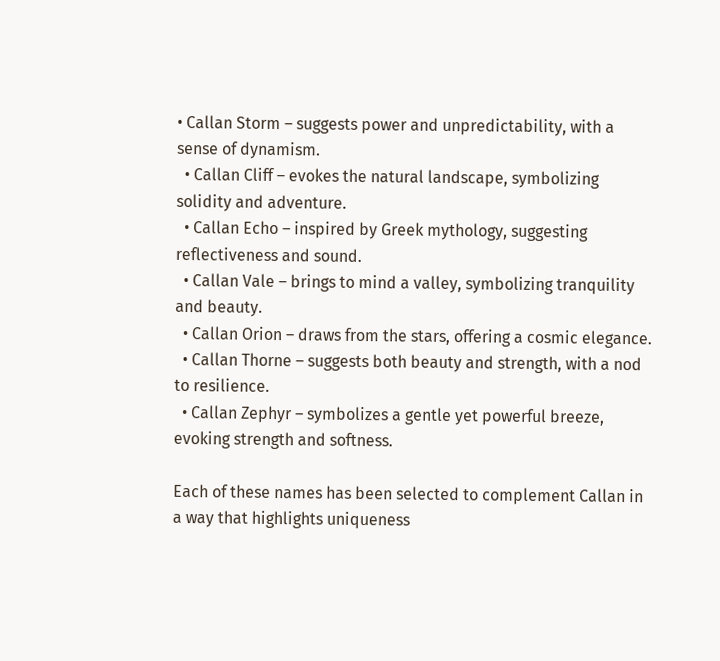• Callan Storm – suggests power and unpredictability, with a sense of dynamism.
  • Callan Cliff – evokes the natural landscape, symbolizing solidity and adventure.
  • Callan Echo – inspired by Greek mythology, suggesting reflectiveness and sound.
  • Callan Vale – brings to mind a valley, symbolizing tranquility and beauty.
  • Callan Orion – draws from the stars, offering a cosmic elegance.
  • Callan Thorne – suggests both beauty and strength, with a nod to resilience.
  • Callan Zephyr – symbolizes a gentle yet powerful breeze, evoking strength and softness.

Each of these names has been selected to complement Callan in a way that highlights uniqueness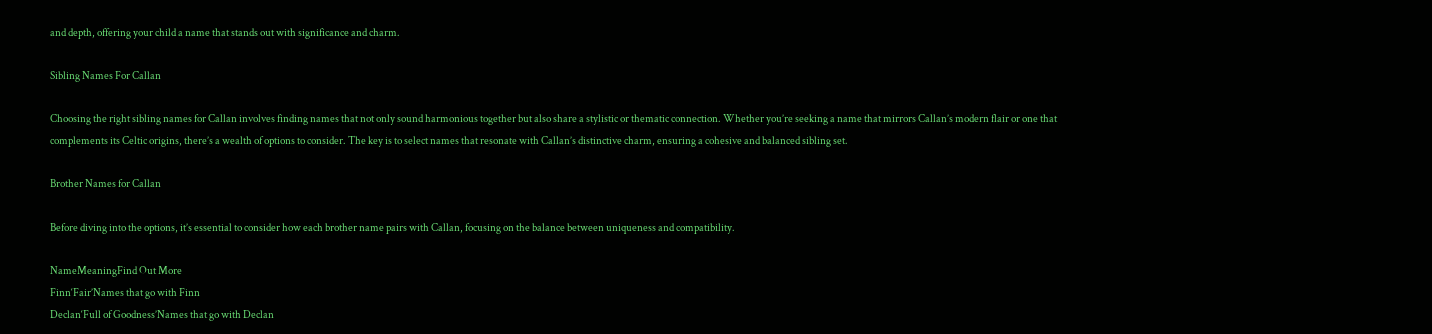and depth, offering your child a name that stands out with significance and charm.

Sibling Names For Callan

Choosing the right sibling names for Callan involves finding names that not only sound harmonious together but also share a stylistic or thematic connection. Whether you’re seeking a name that mirrors Callan’s modern flair or one that complements its Celtic origins, there’s a wealth of options to consider. The key is to select names that resonate with Callan’s distinctive charm, ensuring a cohesive and balanced sibling set.

Brother Names for Callan

Before diving into the options, it’s essential to consider how each brother name pairs with Callan, focusing on the balance between uniqueness and compatibility.

NameMeaningFind Out More
Finn‘Fair’Names that go with Finn
Declan‘Full of Goodness’Names that go with Declan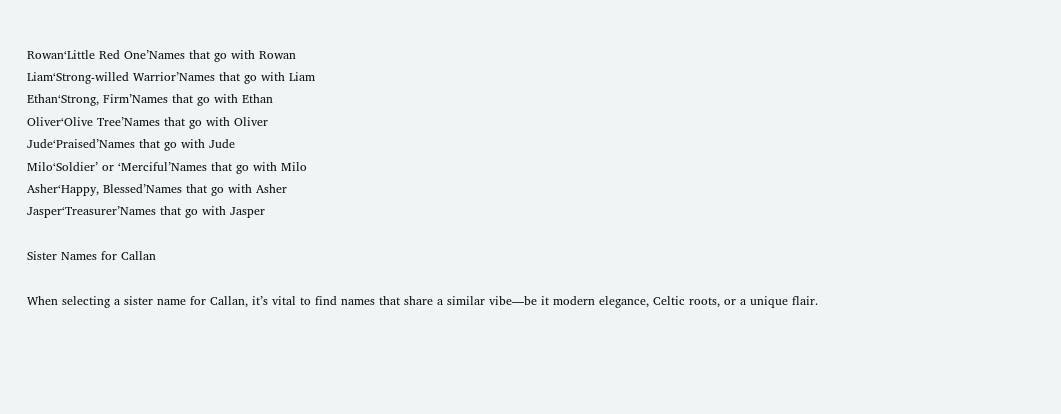Rowan‘Little Red One’Names that go with Rowan
Liam‘Strong-willed Warrior’Names that go with Liam
Ethan‘Strong, Firm’Names that go with Ethan
Oliver‘Olive Tree’Names that go with Oliver
Jude‘Praised’Names that go with Jude
Milo‘Soldier’ or ‘Merciful’Names that go with Milo
Asher‘Happy, Blessed’Names that go with Asher
Jasper‘Treasurer’Names that go with Jasper

Sister Names for Callan

When selecting a sister name for Callan, it’s vital to find names that share a similar vibe—be it modern elegance, Celtic roots, or a unique flair.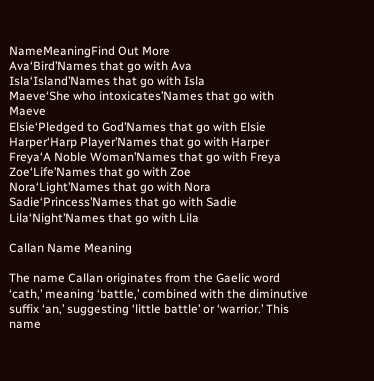NameMeaningFind Out More
Ava‘Bird’Names that go with Ava
Isla‘Island’Names that go with Isla
Maeve‘She who intoxicates’Names that go with Maeve
Elsie‘Pledged to God’Names that go with Elsie
Harper‘Harp Player’Names that go with Harper
Freya‘A Noble Woman’Names that go with Freya
Zoe‘Life’Names that go with Zoe
Nora‘Light’Names that go with Nora
Sadie‘Princess’Names that go with Sadie
Lila‘Night’Names that go with Lila

Callan Name Meaning

The name Callan originates from the Gaelic word ‘cath,’ meaning ‘battle,’ combined with the diminutive suffix ‘an,’ suggesting ‘little battle’ or ‘warrior.’ This name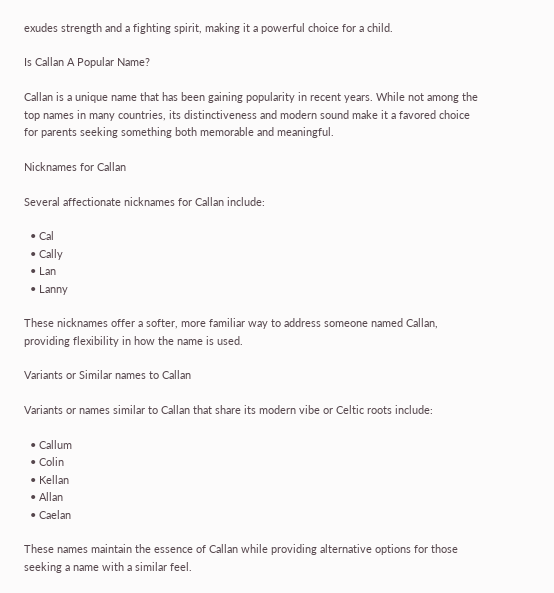exudes strength and a fighting spirit, making it a powerful choice for a child.

Is Callan A Popular Name?

Callan is a unique name that has been gaining popularity in recent years. While not among the top names in many countries, its distinctiveness and modern sound make it a favored choice for parents seeking something both memorable and meaningful.

Nicknames for Callan

Several affectionate nicknames for Callan include:

  • Cal
  • Cally
  • Lan
  • Lanny

These nicknames offer a softer, more familiar way to address someone named Callan, providing flexibility in how the name is used.

Variants or Similar names to Callan

Variants or names similar to Callan that share its modern vibe or Celtic roots include:

  • Callum
  • Colin
  • Kellan
  • Allan
  • Caelan

These names maintain the essence of Callan while providing alternative options for those seeking a name with a similar feel.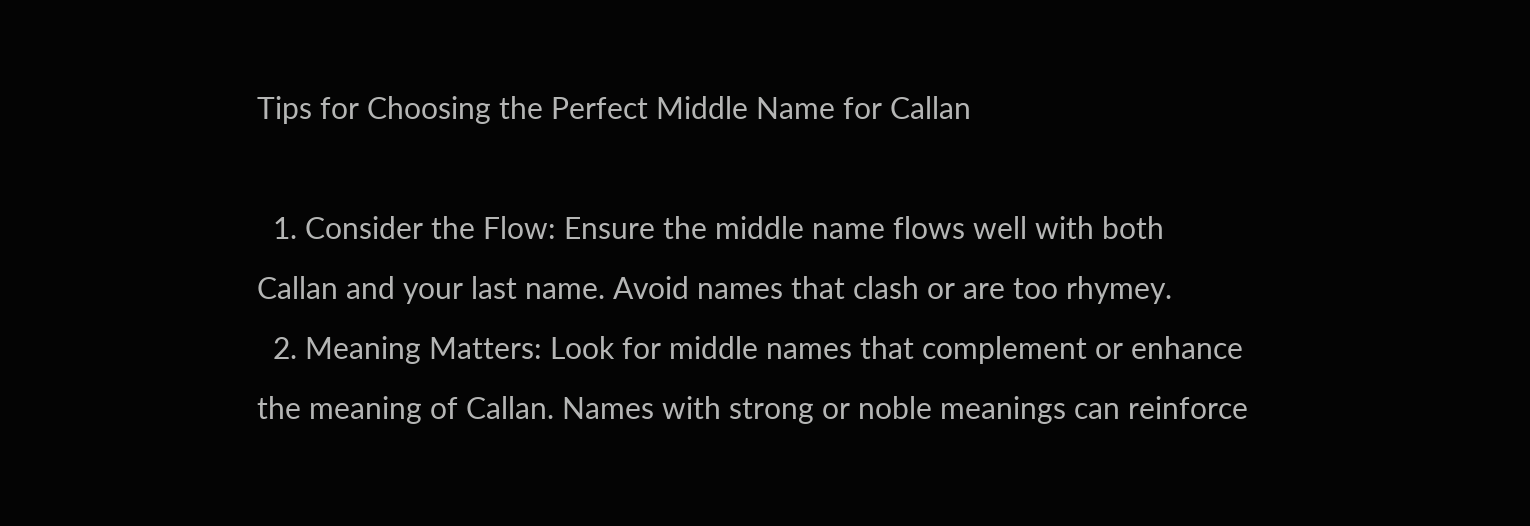Tips for Choosing the Perfect Middle Name for Callan

  1. Consider the Flow: Ensure the middle name flows well with both Callan and your last name. Avoid names that clash or are too rhymey.
  2. Meaning Matters: Look for middle names that complement or enhance the meaning of Callan. Names with strong or noble meanings can reinforce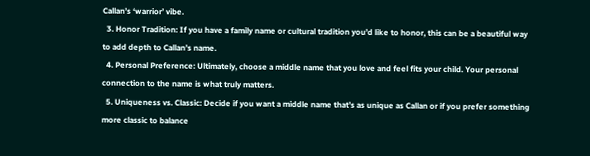Callan’s ‘warrior’ vibe.
  3. Honor Tradition: If you have a family name or cultural tradition you’d like to honor, this can be a beautiful way to add depth to Callan’s name.
  4. Personal Preference: Ultimately, choose a middle name that you love and feel fits your child. Your personal connection to the name is what truly matters.
  5. Uniqueness vs. Classic: Decide if you want a middle name that’s as unique as Callan or if you prefer something more classic to balance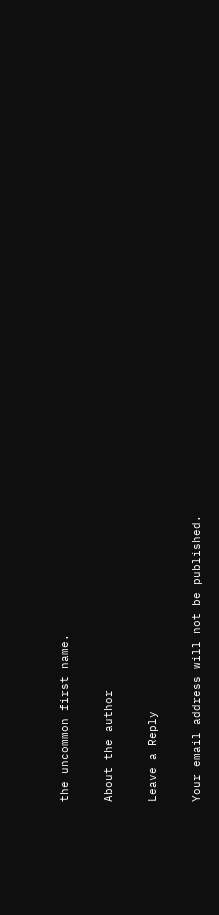the uncommon first name.

About the author

Leave a Reply

Your email address will not be published.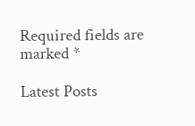Required fields are marked *

Latest Posts